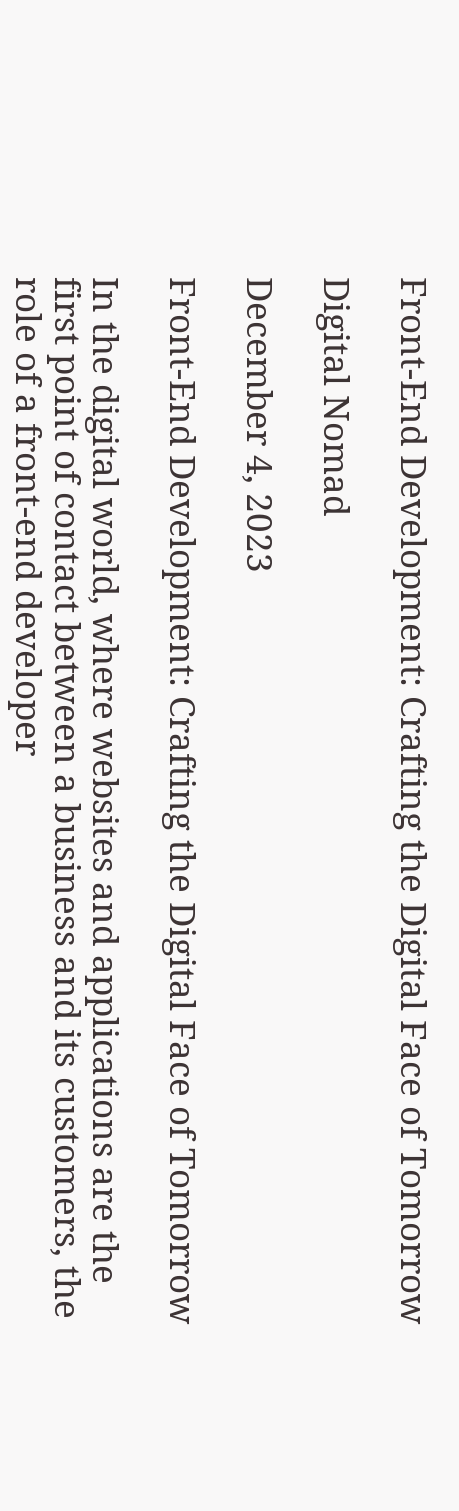Front-End Development: Crafting the Digital Face of Tomorrow

Digital Nomad

December 4, 2023

Front-End Development: Crafting the Digital Face of Tomorrow

In the digital world, where websites and applications are the first point of contact between a business and its customers, the role of a front-end developer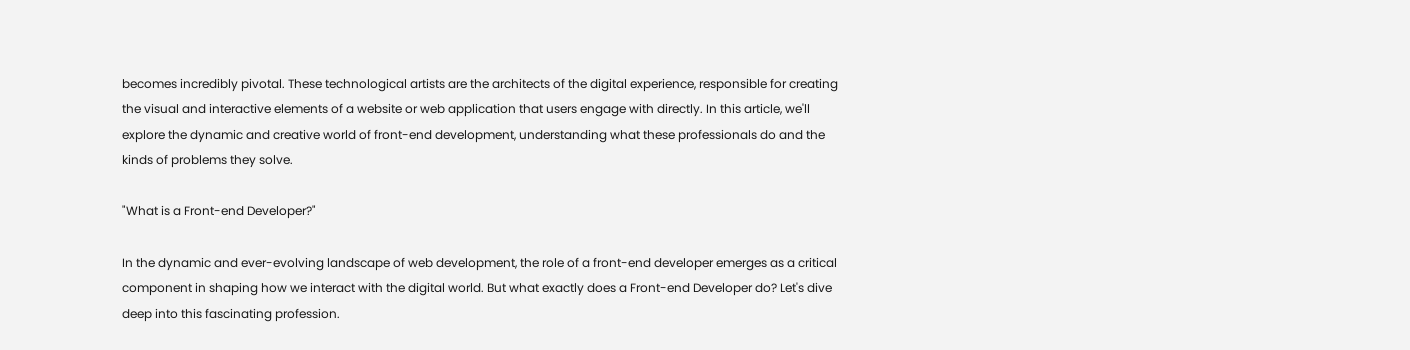becomes incredibly pivotal. These technological artists are the architects of the digital experience, responsible for creating the visual and interactive elements of a website or web application that users engage with directly. In this article, we'll explore the dynamic and creative world of front-end development, understanding what these professionals do and the kinds of problems they solve.

"What is a Front-end Developer?"

In the dynamic and ever-evolving landscape of web development, the role of a front-end developer emerges as a critical component in shaping how we interact with the digital world. But what exactly does a Front-end Developer do? Let's dive deep into this fascinating profession.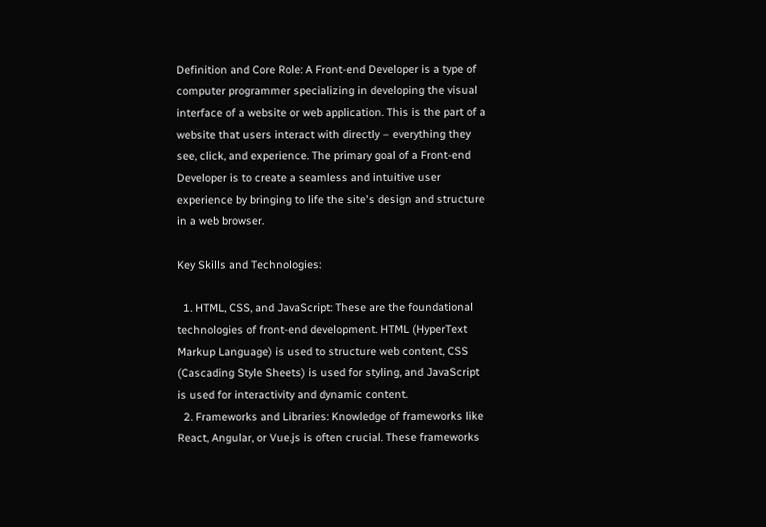Definition and Core Role: A Front-end Developer is a type of computer programmer specializing in developing the visual interface of a website or web application. This is the part of a website that users interact with directly – everything they see, click, and experience. The primary goal of a Front-end Developer is to create a seamless and intuitive user experience by bringing to life the site's design and structure in a web browser.

Key Skills and Technologies:

  1. HTML, CSS, and JavaScript: These are the foundational technologies of front-end development. HTML (HyperText Markup Language) is used to structure web content, CSS (Cascading Style Sheets) is used for styling, and JavaScript is used for interactivity and dynamic content.
  2. Frameworks and Libraries: Knowledge of frameworks like React, Angular, or Vue.js is often crucial. These frameworks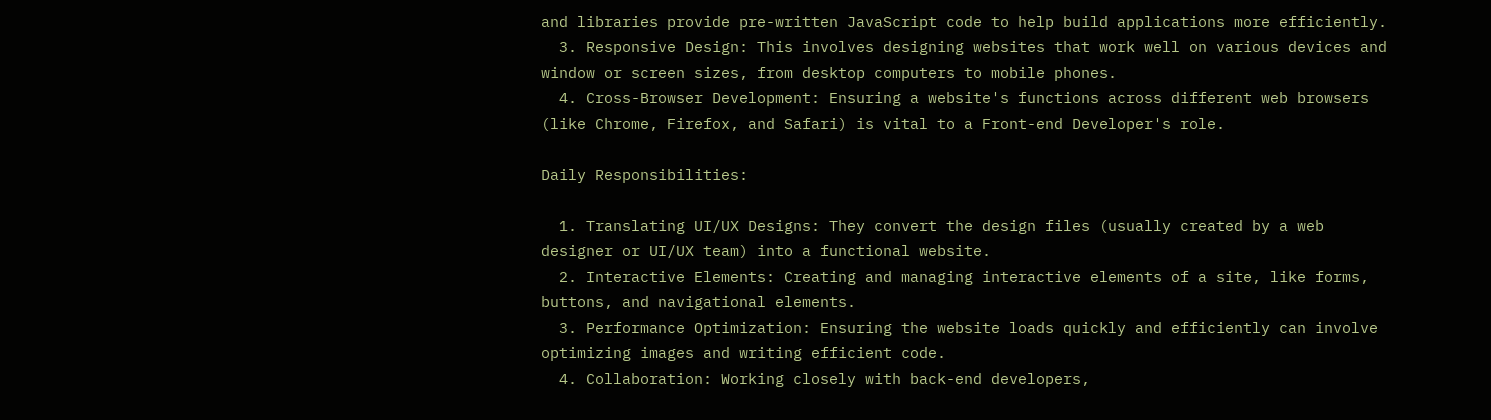and libraries provide pre-written JavaScript code to help build applications more efficiently.
  3. Responsive Design: This involves designing websites that work well on various devices and window or screen sizes, from desktop computers to mobile phones.
  4. Cross-Browser Development: Ensuring a website's functions across different web browsers (like Chrome, Firefox, and Safari) is vital to a Front-end Developer's role.

Daily Responsibilities:

  1. Translating UI/UX Designs: They convert the design files (usually created by a web designer or UI/UX team) into a functional website.
  2. Interactive Elements: Creating and managing interactive elements of a site, like forms, buttons, and navigational elements.
  3. Performance Optimization: Ensuring the website loads quickly and efficiently can involve optimizing images and writing efficient code.
  4. Collaboration: Working closely with back-end developers,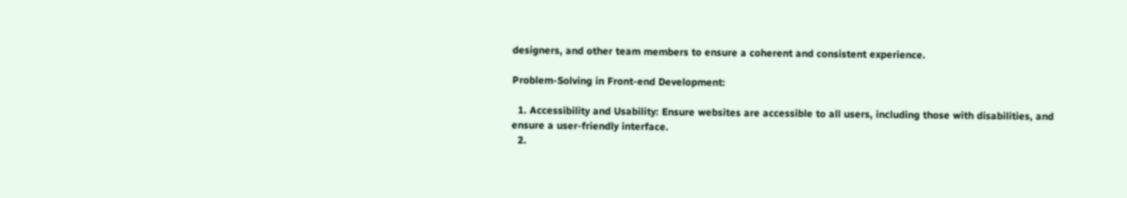designers, and other team members to ensure a coherent and consistent experience.

Problem-Solving in Front-end Development:

  1. Accessibility and Usability: Ensure websites are accessible to all users, including those with disabilities, and ensure a user-friendly interface.
  2.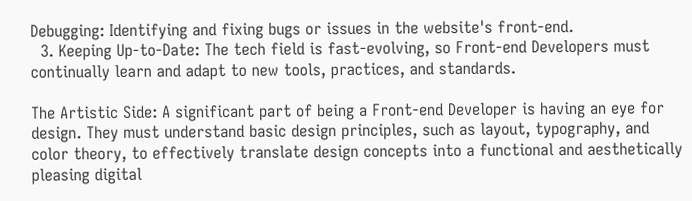Debugging: Identifying and fixing bugs or issues in the website's front-end.
  3. Keeping Up-to-Date: The tech field is fast-evolving, so Front-end Developers must continually learn and adapt to new tools, practices, and standards.

The Artistic Side: A significant part of being a Front-end Developer is having an eye for design. They must understand basic design principles, such as layout, typography, and color theory, to effectively translate design concepts into a functional and aesthetically pleasing digital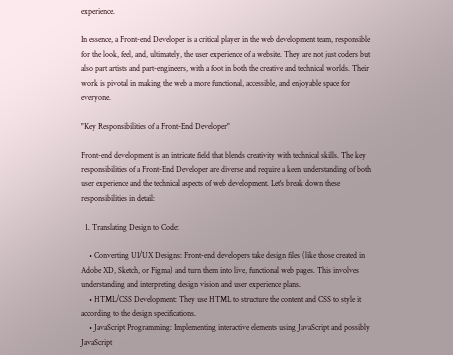experience.

In essence, a Front-end Developer is a critical player in the web development team, responsible for the look, feel, and, ultimately, the user experience of a website. They are not just coders but also part artists and part-engineers, with a foot in both the creative and technical worlds. Their work is pivotal in making the web a more functional, accessible, and enjoyable space for everyone.

"Key Responsibilities of a Front-End Developer"

Front-end development is an intricate field that blends creativity with technical skills. The key responsibilities of a Front-End Developer are diverse and require a keen understanding of both user experience and the technical aspects of web development. Let's break down these responsibilities in detail:

  1. Translating Design to Code:

    • Converting UI/UX Designs: Front-end developers take design files (like those created in Adobe XD, Sketch, or Figma) and turn them into live, functional web pages. This involves understanding and interpreting design vision and user experience plans.
    • HTML/CSS Development: They use HTML to structure the content and CSS to style it according to the design specifications.
    • JavaScript Programming: Implementing interactive elements using JavaScript and possibly JavaScript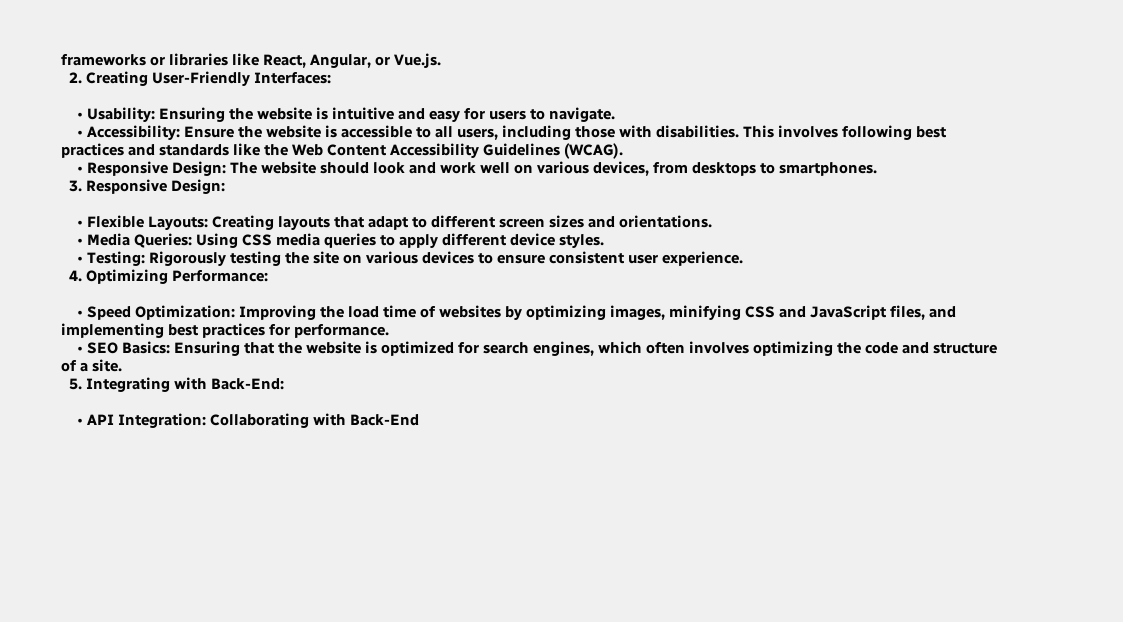frameworks or libraries like React, Angular, or Vue.js.
  2. Creating User-Friendly Interfaces:

    • Usability: Ensuring the website is intuitive and easy for users to navigate.
    • Accessibility: Ensure the website is accessible to all users, including those with disabilities. This involves following best practices and standards like the Web Content Accessibility Guidelines (WCAG).
    • Responsive Design: The website should look and work well on various devices, from desktops to smartphones.
  3. Responsive Design:

    • Flexible Layouts: Creating layouts that adapt to different screen sizes and orientations.
    • Media Queries: Using CSS media queries to apply different device styles.
    • Testing: Rigorously testing the site on various devices to ensure consistent user experience.
  4. Optimizing Performance:

    • Speed Optimization: Improving the load time of websites by optimizing images, minifying CSS and JavaScript files, and implementing best practices for performance.
    • SEO Basics: Ensuring that the website is optimized for search engines, which often involves optimizing the code and structure of a site.
  5. Integrating with Back-End:

    • API Integration: Collaborating with Back-End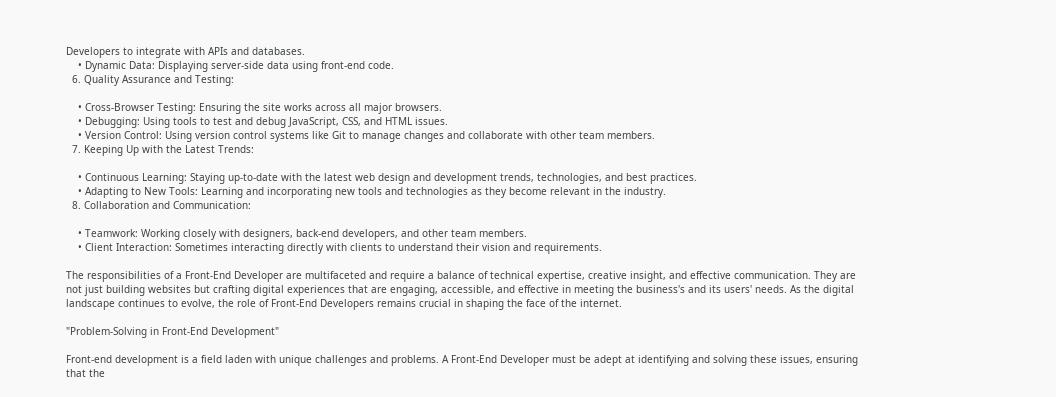Developers to integrate with APIs and databases.
    • Dynamic Data: Displaying server-side data using front-end code.
  6. Quality Assurance and Testing:

    • Cross-Browser Testing: Ensuring the site works across all major browsers.
    • Debugging: Using tools to test and debug JavaScript, CSS, and HTML issues.
    • Version Control: Using version control systems like Git to manage changes and collaborate with other team members.
  7. Keeping Up with the Latest Trends:

    • Continuous Learning: Staying up-to-date with the latest web design and development trends, technologies, and best practices.
    • Adapting to New Tools: Learning and incorporating new tools and technologies as they become relevant in the industry.
  8. Collaboration and Communication:

    • Teamwork: Working closely with designers, back-end developers, and other team members.
    • Client Interaction: Sometimes interacting directly with clients to understand their vision and requirements.

The responsibilities of a Front-End Developer are multifaceted and require a balance of technical expertise, creative insight, and effective communication. They are not just building websites but crafting digital experiences that are engaging, accessible, and effective in meeting the business's and its users' needs. As the digital landscape continues to evolve, the role of Front-End Developers remains crucial in shaping the face of the internet.

"Problem-Solving in Front-End Development"

Front-end development is a field laden with unique challenges and problems. A Front-End Developer must be adept at identifying and solving these issues, ensuring that the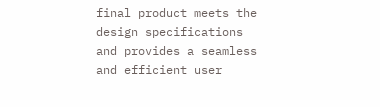final product meets the design specifications and provides a seamless and efficient user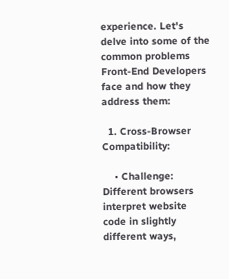experience. Let's delve into some of the common problems Front-End Developers face and how they address them:

  1. Cross-Browser Compatibility:

    • Challenge: Different browsers interpret website code in slightly different ways,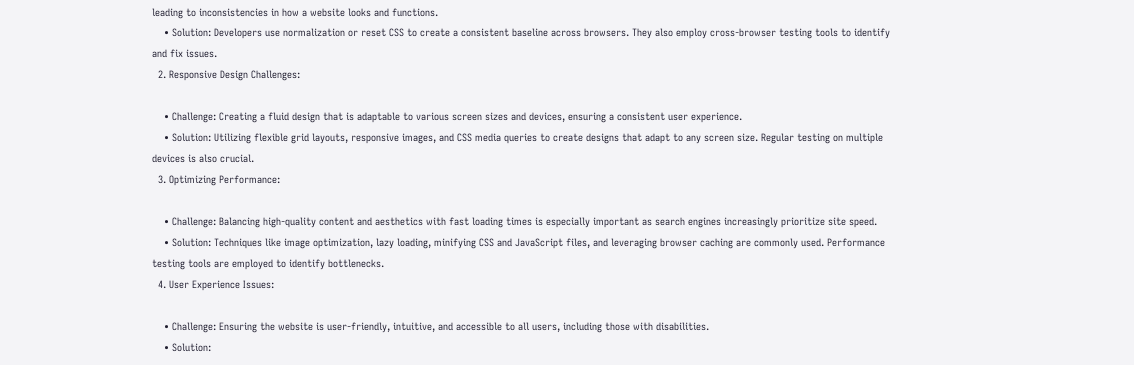leading to inconsistencies in how a website looks and functions.
    • Solution: Developers use normalization or reset CSS to create a consistent baseline across browsers. They also employ cross-browser testing tools to identify and fix issues.
  2. Responsive Design Challenges:

    • Challenge: Creating a fluid design that is adaptable to various screen sizes and devices, ensuring a consistent user experience.
    • Solution: Utilizing flexible grid layouts, responsive images, and CSS media queries to create designs that adapt to any screen size. Regular testing on multiple devices is also crucial.
  3. Optimizing Performance:

    • Challenge: Balancing high-quality content and aesthetics with fast loading times is especially important as search engines increasingly prioritize site speed.
    • Solution: Techniques like image optimization, lazy loading, minifying CSS and JavaScript files, and leveraging browser caching are commonly used. Performance testing tools are employed to identify bottlenecks.
  4. User Experience Issues:

    • Challenge: Ensuring the website is user-friendly, intuitive, and accessible to all users, including those with disabilities.
    • Solution: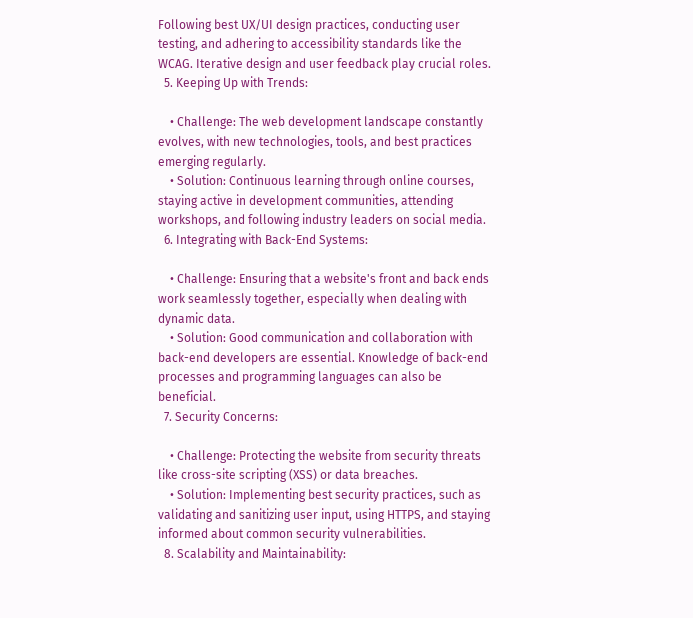Following best UX/UI design practices, conducting user testing, and adhering to accessibility standards like the WCAG. Iterative design and user feedback play crucial roles.
  5. Keeping Up with Trends:

    • Challenge: The web development landscape constantly evolves, with new technologies, tools, and best practices emerging regularly.
    • Solution: Continuous learning through online courses, staying active in development communities, attending workshops, and following industry leaders on social media.
  6. Integrating with Back-End Systems:

    • Challenge: Ensuring that a website's front and back ends work seamlessly together, especially when dealing with dynamic data.
    • Solution: Good communication and collaboration with back-end developers are essential. Knowledge of back-end processes and programming languages can also be beneficial.
  7. Security Concerns:

    • Challenge: Protecting the website from security threats like cross-site scripting (XSS) or data breaches.
    • Solution: Implementing best security practices, such as validating and sanitizing user input, using HTTPS, and staying informed about common security vulnerabilities.
  8. Scalability and Maintainability: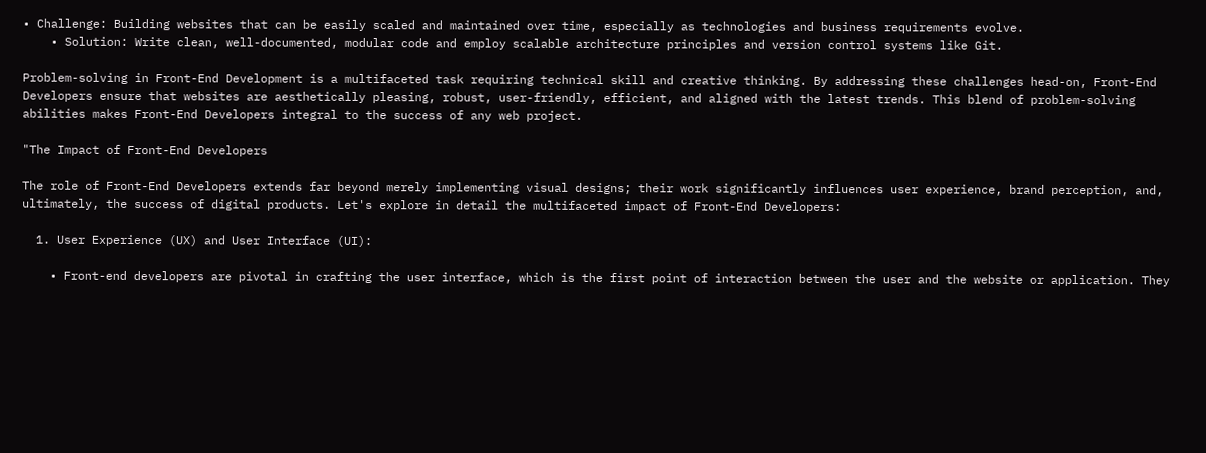• Challenge: Building websites that can be easily scaled and maintained over time, especially as technologies and business requirements evolve.
    • Solution: Write clean, well-documented, modular code and employ scalable architecture principles and version control systems like Git.

Problem-solving in Front-End Development is a multifaceted task requiring technical skill and creative thinking. By addressing these challenges head-on, Front-End Developers ensure that websites are aesthetically pleasing, robust, user-friendly, efficient, and aligned with the latest trends. This blend of problem-solving abilities makes Front-End Developers integral to the success of any web project.

"The Impact of Front-End Developers

The role of Front-End Developers extends far beyond merely implementing visual designs; their work significantly influences user experience, brand perception, and, ultimately, the success of digital products. Let's explore in detail the multifaceted impact of Front-End Developers:

  1. User Experience (UX) and User Interface (UI):

    • Front-end developers are pivotal in crafting the user interface, which is the first point of interaction between the user and the website or application. They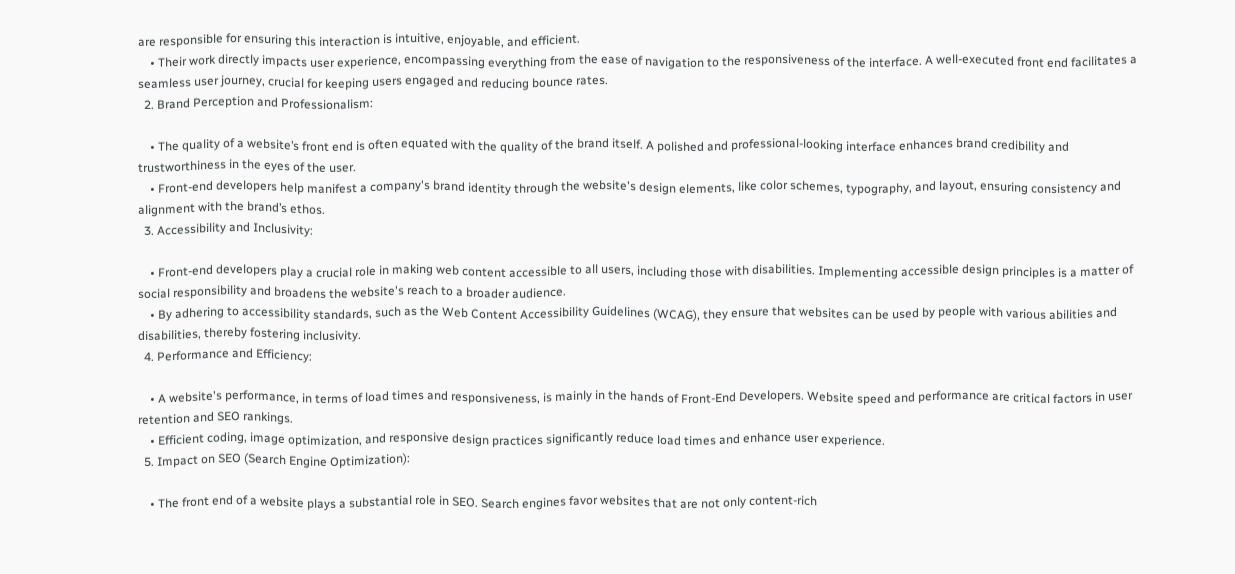are responsible for ensuring this interaction is intuitive, enjoyable, and efficient.
    • Their work directly impacts user experience, encompassing everything from the ease of navigation to the responsiveness of the interface. A well-executed front end facilitates a seamless user journey, crucial for keeping users engaged and reducing bounce rates.
  2. Brand Perception and Professionalism:

    • The quality of a website’s front end is often equated with the quality of the brand itself. A polished and professional-looking interface enhances brand credibility and trustworthiness in the eyes of the user.
    • Front-end developers help manifest a company's brand identity through the website's design elements, like color schemes, typography, and layout, ensuring consistency and alignment with the brand’s ethos.
  3. Accessibility and Inclusivity:

    • Front-end developers play a crucial role in making web content accessible to all users, including those with disabilities. Implementing accessible design principles is a matter of social responsibility and broadens the website's reach to a broader audience.
    • By adhering to accessibility standards, such as the Web Content Accessibility Guidelines (WCAG), they ensure that websites can be used by people with various abilities and disabilities, thereby fostering inclusivity.
  4. Performance and Efficiency:

    • A website's performance, in terms of load times and responsiveness, is mainly in the hands of Front-End Developers. Website speed and performance are critical factors in user retention and SEO rankings.
    • Efficient coding, image optimization, and responsive design practices significantly reduce load times and enhance user experience.
  5. Impact on SEO (Search Engine Optimization):

    • The front end of a website plays a substantial role in SEO. Search engines favor websites that are not only content-rich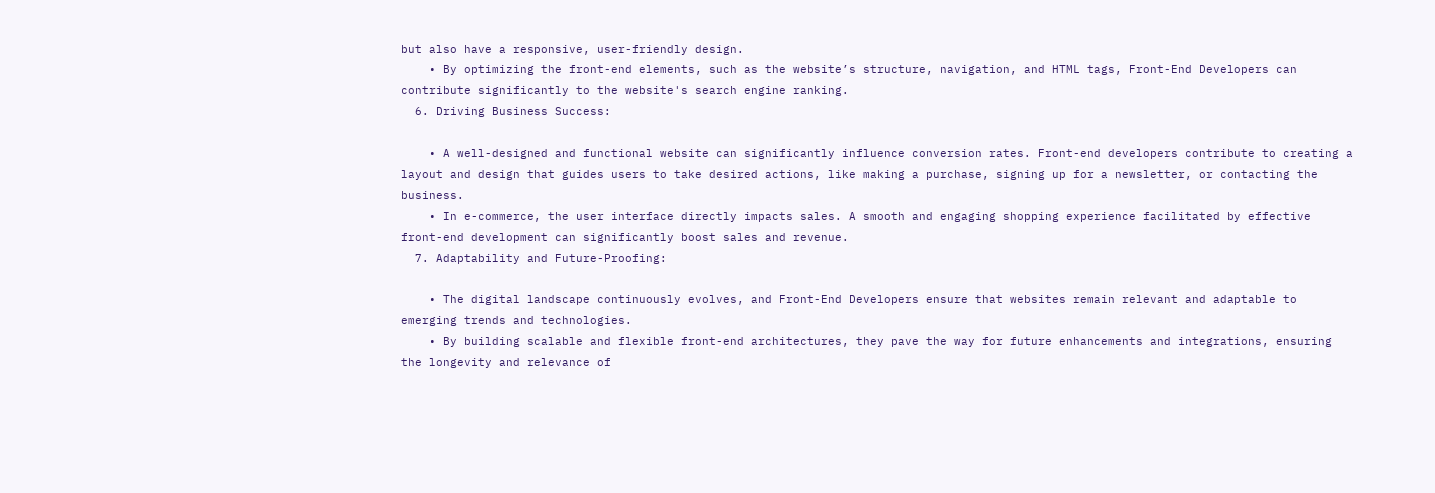but also have a responsive, user-friendly design.
    • By optimizing the front-end elements, such as the website’s structure, navigation, and HTML tags, Front-End Developers can contribute significantly to the website's search engine ranking.
  6. Driving Business Success:

    • A well-designed and functional website can significantly influence conversion rates. Front-end developers contribute to creating a layout and design that guides users to take desired actions, like making a purchase, signing up for a newsletter, or contacting the business.
    • In e-commerce, the user interface directly impacts sales. A smooth and engaging shopping experience facilitated by effective front-end development can significantly boost sales and revenue.
  7. Adaptability and Future-Proofing:

    • The digital landscape continuously evolves, and Front-End Developers ensure that websites remain relevant and adaptable to emerging trends and technologies.
    • By building scalable and flexible front-end architectures, they pave the way for future enhancements and integrations, ensuring the longevity and relevance of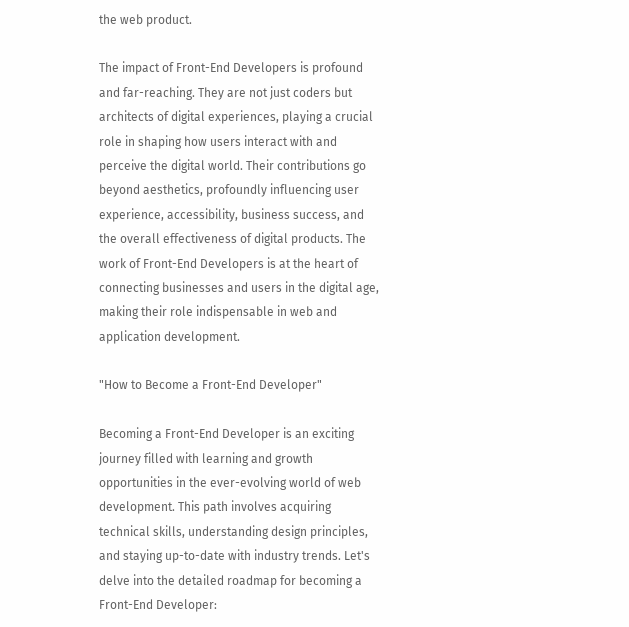the web product.

The impact of Front-End Developers is profound and far-reaching. They are not just coders but architects of digital experiences, playing a crucial role in shaping how users interact with and perceive the digital world. Their contributions go beyond aesthetics, profoundly influencing user experience, accessibility, business success, and the overall effectiveness of digital products. The work of Front-End Developers is at the heart of connecting businesses and users in the digital age, making their role indispensable in web and application development.

"How to Become a Front-End Developer"

Becoming a Front-End Developer is an exciting journey filled with learning and growth opportunities in the ever-evolving world of web development. This path involves acquiring technical skills, understanding design principles, and staying up-to-date with industry trends. Let's delve into the detailed roadmap for becoming a Front-End Developer: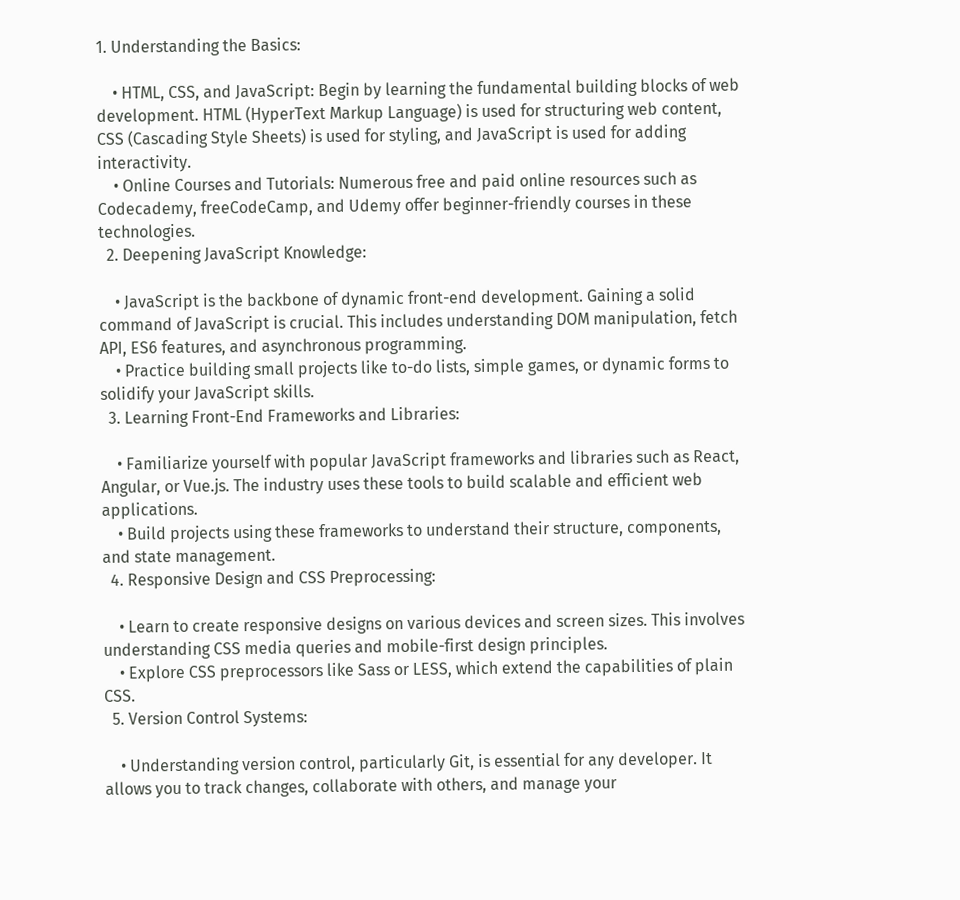1. Understanding the Basics:

    • HTML, CSS, and JavaScript: Begin by learning the fundamental building blocks of web development. HTML (HyperText Markup Language) is used for structuring web content, CSS (Cascading Style Sheets) is used for styling, and JavaScript is used for adding interactivity.
    • Online Courses and Tutorials: Numerous free and paid online resources such as Codecademy, freeCodeCamp, and Udemy offer beginner-friendly courses in these technologies.
  2. Deepening JavaScript Knowledge:

    • JavaScript is the backbone of dynamic front-end development. Gaining a solid command of JavaScript is crucial. This includes understanding DOM manipulation, fetch API, ES6 features, and asynchronous programming.
    • Practice building small projects like to-do lists, simple games, or dynamic forms to solidify your JavaScript skills.
  3. Learning Front-End Frameworks and Libraries:

    • Familiarize yourself with popular JavaScript frameworks and libraries such as React, Angular, or Vue.js. The industry uses these tools to build scalable and efficient web applications.
    • Build projects using these frameworks to understand their structure, components, and state management.
  4. Responsive Design and CSS Preprocessing:

    • Learn to create responsive designs on various devices and screen sizes. This involves understanding CSS media queries and mobile-first design principles.
    • Explore CSS preprocessors like Sass or LESS, which extend the capabilities of plain CSS.
  5. Version Control Systems:

    • Understanding version control, particularly Git, is essential for any developer. It allows you to track changes, collaborate with others, and manage your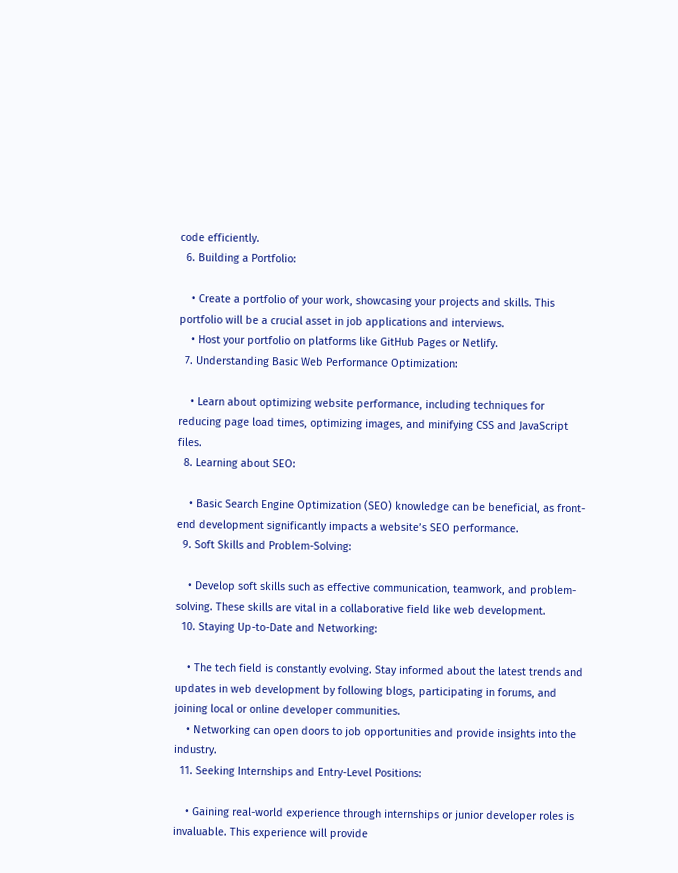code efficiently.
  6. Building a Portfolio:

    • Create a portfolio of your work, showcasing your projects and skills. This portfolio will be a crucial asset in job applications and interviews.
    • Host your portfolio on platforms like GitHub Pages or Netlify.
  7. Understanding Basic Web Performance Optimization:

    • Learn about optimizing website performance, including techniques for reducing page load times, optimizing images, and minifying CSS and JavaScript files.
  8. Learning about SEO:

    • Basic Search Engine Optimization (SEO) knowledge can be beneficial, as front-end development significantly impacts a website’s SEO performance.
  9. Soft Skills and Problem-Solving:

    • Develop soft skills such as effective communication, teamwork, and problem-solving. These skills are vital in a collaborative field like web development.
  10. Staying Up-to-Date and Networking:

    • The tech field is constantly evolving. Stay informed about the latest trends and updates in web development by following blogs, participating in forums, and joining local or online developer communities.
    • Networking can open doors to job opportunities and provide insights into the industry.
  11. Seeking Internships and Entry-Level Positions:

    • Gaining real-world experience through internships or junior developer roles is invaluable. This experience will provide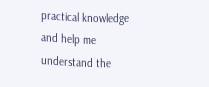practical knowledge and help me understand the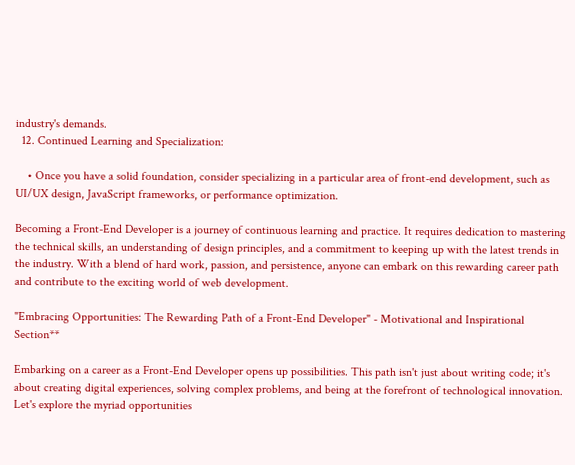industry's demands.
  12. Continued Learning and Specialization:

    • Once you have a solid foundation, consider specializing in a particular area of front-end development, such as UI/UX design, JavaScript frameworks, or performance optimization.

Becoming a Front-End Developer is a journey of continuous learning and practice. It requires dedication to mastering the technical skills, an understanding of design principles, and a commitment to keeping up with the latest trends in the industry. With a blend of hard work, passion, and persistence, anyone can embark on this rewarding career path and contribute to the exciting world of web development.

"Embracing Opportunities: The Rewarding Path of a Front-End Developer" - Motivational and Inspirational Section**

Embarking on a career as a Front-End Developer opens up possibilities. This path isn't just about writing code; it's about creating digital experiences, solving complex problems, and being at the forefront of technological innovation. Let's explore the myriad opportunities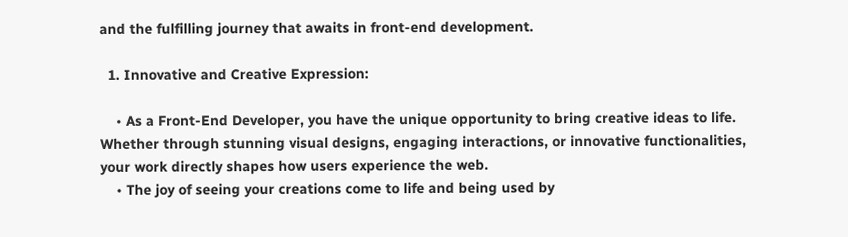and the fulfilling journey that awaits in front-end development.

  1. Innovative and Creative Expression:

    • As a Front-End Developer, you have the unique opportunity to bring creative ideas to life. Whether through stunning visual designs, engaging interactions, or innovative functionalities, your work directly shapes how users experience the web.
    • The joy of seeing your creations come to life and being used by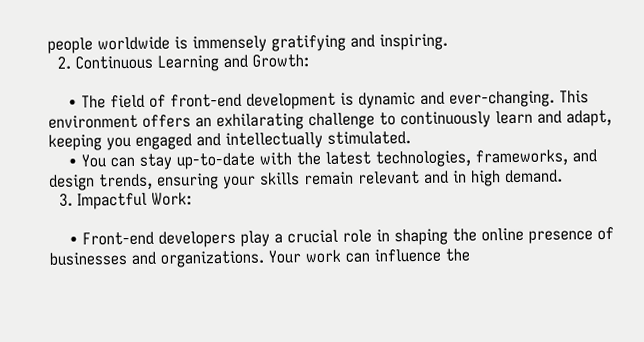people worldwide is immensely gratifying and inspiring.
  2. Continuous Learning and Growth:

    • The field of front-end development is dynamic and ever-changing. This environment offers an exhilarating challenge to continuously learn and adapt, keeping you engaged and intellectually stimulated.
    • You can stay up-to-date with the latest technologies, frameworks, and design trends, ensuring your skills remain relevant and in high demand.
  3. Impactful Work:

    • Front-end developers play a crucial role in shaping the online presence of businesses and organizations. Your work can influence the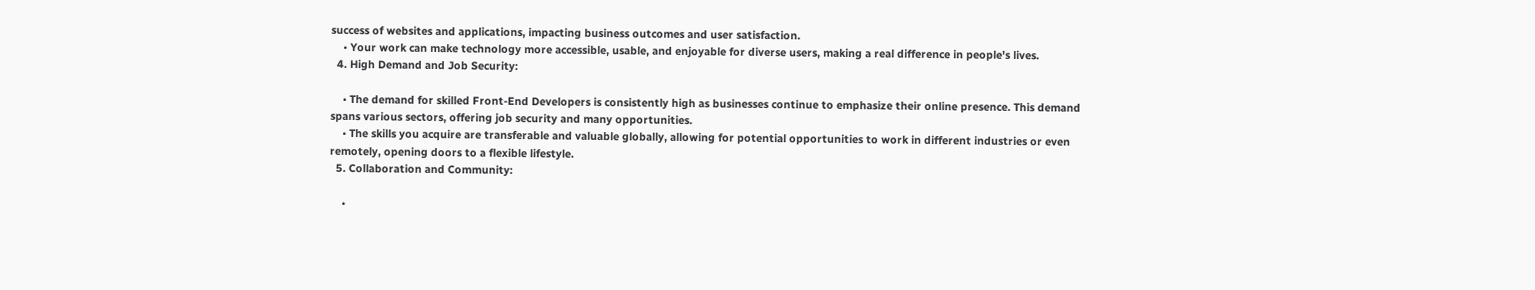success of websites and applications, impacting business outcomes and user satisfaction.
    • Your work can make technology more accessible, usable, and enjoyable for diverse users, making a real difference in people's lives.
  4. High Demand and Job Security:

    • The demand for skilled Front-End Developers is consistently high as businesses continue to emphasize their online presence. This demand spans various sectors, offering job security and many opportunities.
    • The skills you acquire are transferable and valuable globally, allowing for potential opportunities to work in different industries or even remotely, opening doors to a flexible lifestyle.
  5. Collaboration and Community:

    •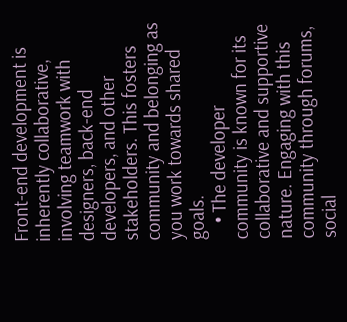Front-end development is inherently collaborative, involving teamwork with designers, back-end developers, and other stakeholders. This fosters community and belonging as you work towards shared goals.
    • The developer community is known for its collaborative and supportive nature. Engaging with this community through forums, social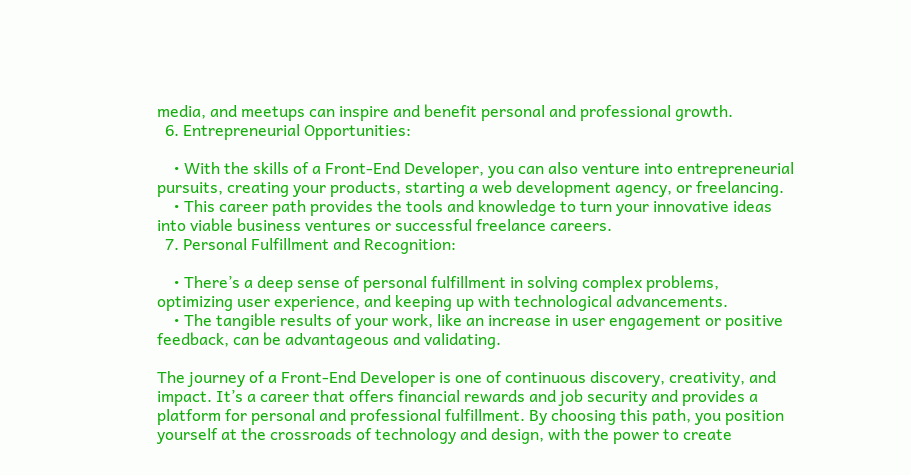media, and meetups can inspire and benefit personal and professional growth.
  6. Entrepreneurial Opportunities:

    • With the skills of a Front-End Developer, you can also venture into entrepreneurial pursuits, creating your products, starting a web development agency, or freelancing.
    • This career path provides the tools and knowledge to turn your innovative ideas into viable business ventures or successful freelance careers.
  7. Personal Fulfillment and Recognition:

    • There’s a deep sense of personal fulfillment in solving complex problems, optimizing user experience, and keeping up with technological advancements.
    • The tangible results of your work, like an increase in user engagement or positive feedback, can be advantageous and validating.

The journey of a Front-End Developer is one of continuous discovery, creativity, and impact. It’s a career that offers financial rewards and job security and provides a platform for personal and professional fulfillment. By choosing this path, you position yourself at the crossroads of technology and design, with the power to create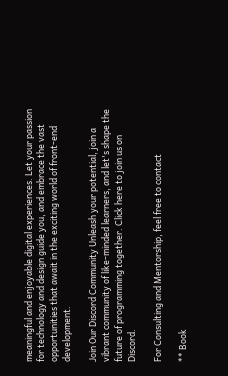meaningful and enjoyable digital experiences. Let your passion for technology and design guide you, and embrace the vast opportunities that await in the exciting world of front-end development.

Join Our Discord Community Unleash your potential, join a vibrant community of like-minded learners, and let's shape the future of programming together. Click here to join us on Discord.

For Consulting and Mentorship, feel free to contact

** Book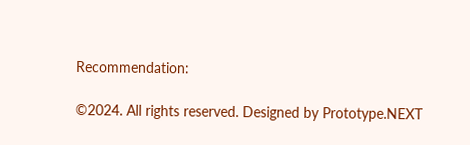Recommendation:

©2024. All rights reserved. Designed by Prototype.NEXT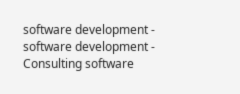software development - software development - Consulting software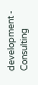development - Consulting